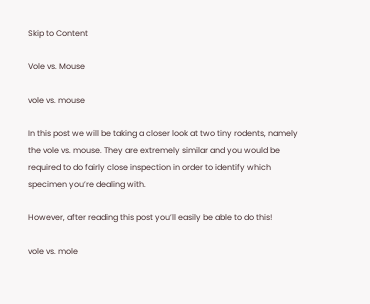Skip to Content

Vole vs. Mouse

vole vs. mouse

In this post we will be taking a closer look at two tiny rodents, namely the vole vs. mouse. They are extremely similar and you would be required to do fairly close inspection in order to identify which specimen you’re dealing with.

However, after reading this post you’ll easily be able to do this!

vole vs. mole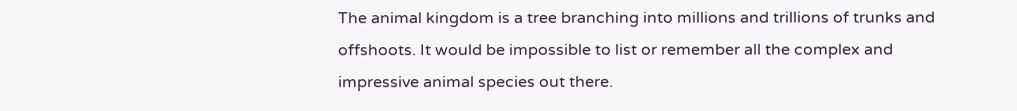The animal kingdom is a tree branching into millions and trillions of trunks and offshoots. It would be impossible to list or remember all the complex and impressive animal species out there.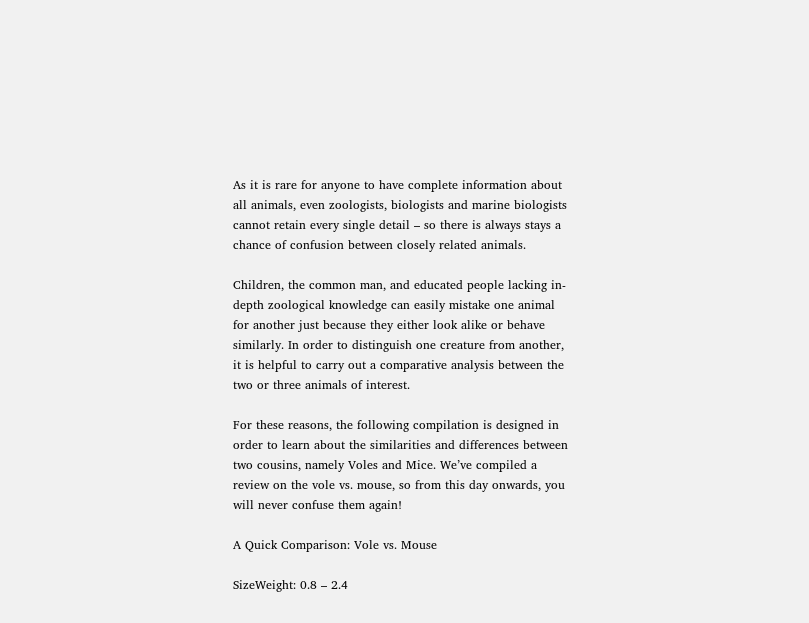As it is rare for anyone to have complete information about all animals, even zoologists, biologists and marine biologists cannot retain every single detail – so there is always stays a chance of confusion between closely related animals.

Children, the common man, and educated people lacking in-depth zoological knowledge can easily mistake one animal for another just because they either look alike or behave similarly. In order to distinguish one creature from another, it is helpful to carry out a comparative analysis between the two or three animals of interest.

For these reasons, the following compilation is designed in order to learn about the similarities and differences between two cousins, namely Voles and Mice. We’ve compiled a review on the vole vs. mouse, so from this day onwards, you will never confuse them again!

A Quick Comparison: Vole vs. Mouse

SizeWeight: 0.8 – 2.4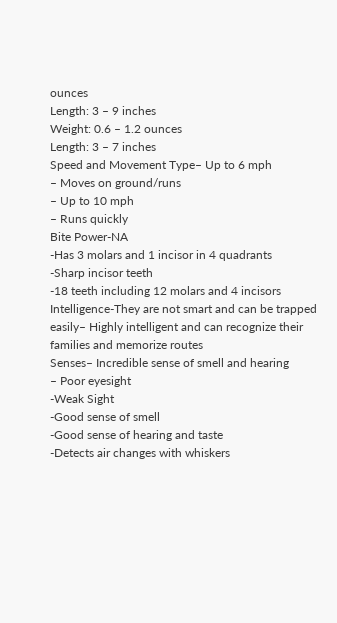ounces
Length: 3 – 9 inches
Weight: 0.6 – 1.2 ounces
Length: 3 – 7 inches
Speed and Movement Type– Up to 6 mph
– Moves on ground/runs
– Up to 10 mph
– Runs quickly
Bite Power-NA
-Has 3 molars and 1 incisor in 4 quadrants
-Sharp incisor teeth
-18 teeth including 12 molars and 4 incisors
Intelligence-They are not smart and can be trapped easily– Highly intelligent and can recognize their families and memorize routes
Senses– Incredible sense of smell and hearing
– Poor eyesight
-Weak Sight
-Good sense of smell
-Good sense of hearing and taste
-Detects air changes with whiskers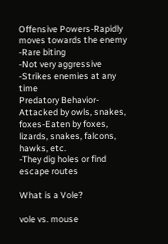Offensive Powers-Rapidly moves towards the enemy
-Rare biting
-Not very aggressive
-Strikes enemies at any time
Predatory Behavior-Attacked by owls, snakes, foxes-Eaten by foxes, lizards, snakes, falcons, hawks, etc.
-They dig holes or find escape routes

What is a Vole?

vole vs. mouse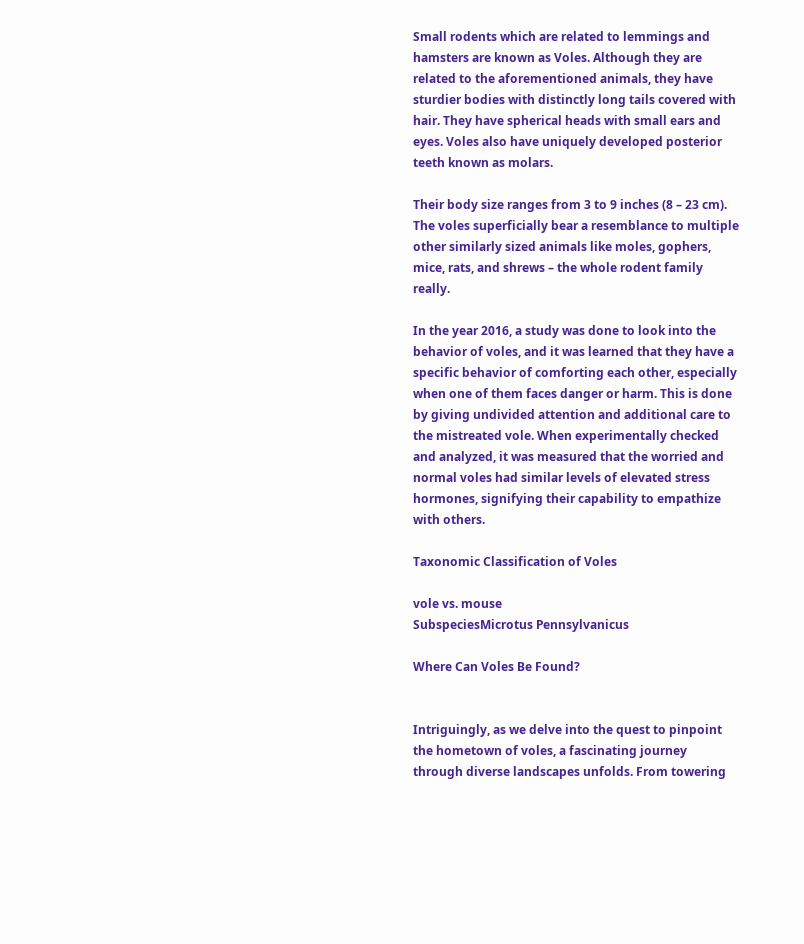Small rodents which are related to lemmings and hamsters are known as Voles. Although they are related to the aforementioned animals, they have sturdier bodies with distinctly long tails covered with hair. They have spherical heads with small ears and eyes. Voles also have uniquely developed posterior teeth known as molars.

Their body size ranges from 3 to 9 inches (8 – 23 cm). The voles superficially bear a resemblance to multiple other similarly sized animals like moles, gophers, mice, rats, and shrews – the whole rodent family really.

In the year 2016, a study was done to look into the behavior of voles, and it was learned that they have a specific behavior of comforting each other, especially when one of them faces danger or harm. This is done by giving undivided attention and additional care to the mistreated vole. When experimentally checked and analyzed, it was measured that the worried and normal voles had similar levels of elevated stress hormones, signifying their capability to empathize with others.

Taxonomic Classification of Voles

vole vs. mouse
SubspeciesMicrotus Pennsylvanicus

Where Can Voles Be Found?


Intriguingly, as we delve into the quest to pinpoint the hometown of voles, a fascinating journey through diverse landscapes unfolds. From towering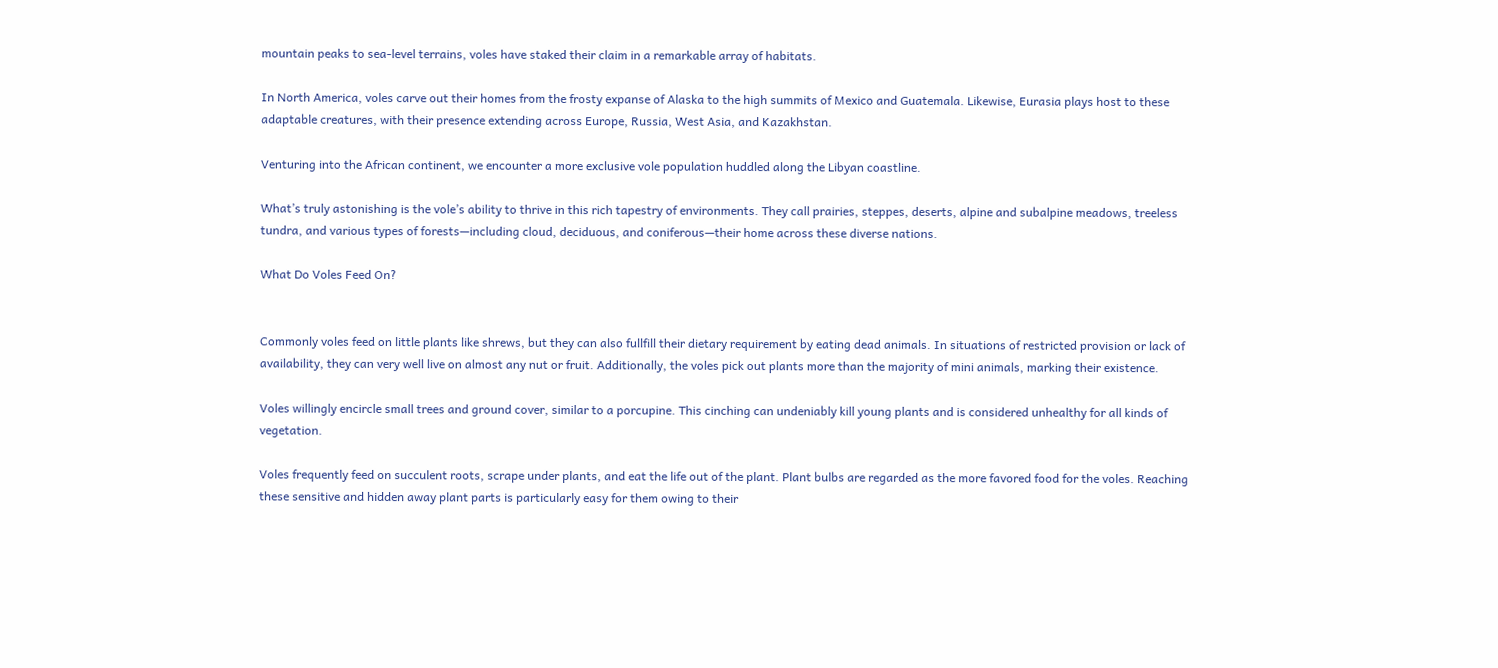mountain peaks to sea-level terrains, voles have staked their claim in a remarkable array of habitats.

In North America, voles carve out their homes from the frosty expanse of Alaska to the high summits of Mexico and Guatemala. Likewise, Eurasia plays host to these adaptable creatures, with their presence extending across Europe, Russia, West Asia, and Kazakhstan.

Venturing into the African continent, we encounter a more exclusive vole population huddled along the Libyan coastline.

What’s truly astonishing is the vole’s ability to thrive in this rich tapestry of environments. They call prairies, steppes, deserts, alpine and subalpine meadows, treeless tundra, and various types of forests—including cloud, deciduous, and coniferous—their home across these diverse nations.

What Do Voles Feed On?


Commonly voles feed on little plants like shrews, but they can also fullfill their dietary requirement by eating dead animals. In situations of restricted provision or lack of availability, they can very well live on almost any nut or fruit. Additionally, the voles pick out plants more than the majority of mini animals, marking their existence.

Voles willingly encircle small trees and ground cover, similar to a porcupine. This cinching can undeniably kill young plants and is considered unhealthy for all kinds of vegetation.

Voles frequently feed on succulent roots, scrape under plants, and eat the life out of the plant. Plant bulbs are regarded as the more favored food for the voles. Reaching these sensitive and hidden away plant parts is particularly easy for them owing to their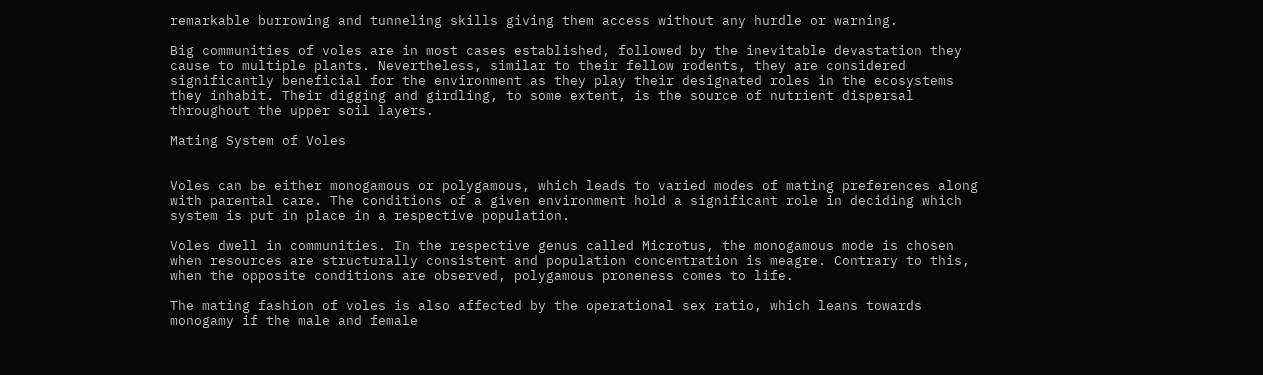remarkable burrowing and tunneling skills giving them access without any hurdle or warning.

Big communities of voles are in most cases established, followed by the inevitable devastation they cause to multiple plants. Nevertheless, similar to their fellow rodents, they are considered significantly beneficial for the environment as they play their designated roles in the ecosystems they inhabit. Their digging and girdling, to some extent, is the source of nutrient dispersal throughout the upper soil layers.

Mating System of Voles


Voles can be either monogamous or polygamous, which leads to varied modes of mating preferences along with parental care. The conditions of a given environment hold a significant role in deciding which system is put in place in a respective population.

Voles dwell in communities. In the respective genus called Microtus, the monogamous mode is chosen when resources are structurally consistent and population concentration is meagre. Contrary to this, when the opposite conditions are observed, polygamous proneness comes to life.

The mating fashion of voles is also affected by the operational sex ratio, which leans towards monogamy if the male and female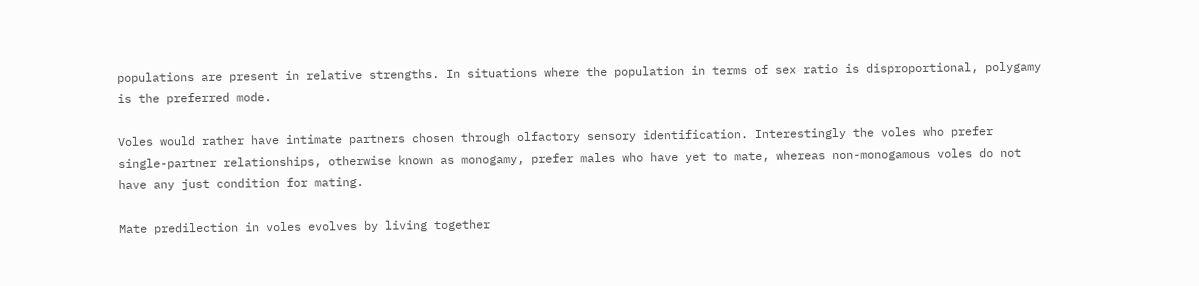populations are present in relative strengths. In situations where the population in terms of sex ratio is disproportional, polygamy is the preferred mode.

Voles would rather have intimate partners chosen through olfactory sensory identification. Interestingly the voles who prefer single-partner relationships, otherwise known as monogamy, prefer males who have yet to mate, whereas non-monogamous voles do not have any just condition for mating.

Mate predilection in voles evolves by living together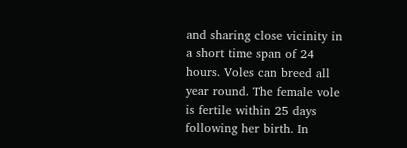and sharing close vicinity in a short time span of 24 hours. Voles can breed all year round. The female vole is fertile within 25 days following her birth. In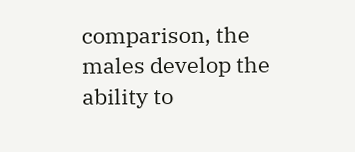comparison, the males develop the ability to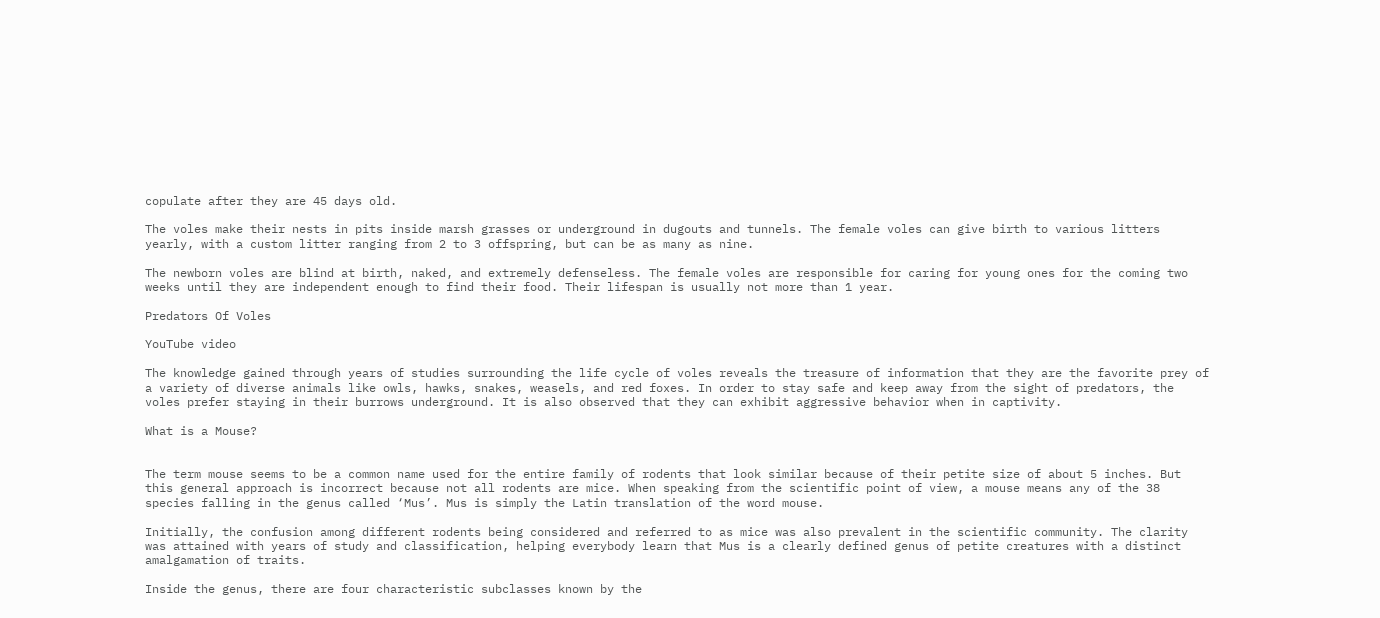copulate after they are 45 days old.

The voles make their nests in pits inside marsh grasses or underground in dugouts and tunnels. The female voles can give birth to various litters yearly, with a custom litter ranging from 2 to 3 offspring, but can be as many as nine.

The newborn voles are blind at birth, naked, and extremely defenseless. The female voles are responsible for caring for young ones for the coming two weeks until they are independent enough to find their food. Their lifespan is usually not more than 1 year.

Predators Of Voles

YouTube video

The knowledge gained through years of studies surrounding the life cycle of voles reveals the treasure of information that they are the favorite prey of a variety of diverse animals like owls, hawks, snakes, weasels, and red foxes. In order to stay safe and keep away from the sight of predators, the voles prefer staying in their burrows underground. It is also observed that they can exhibit aggressive behavior when in captivity.

What is a Mouse?


The term mouse seems to be a common name used for the entire family of rodents that look similar because of their petite size of about 5 inches. But this general approach is incorrect because not all rodents are mice. When speaking from the scientific point of view, a mouse means any of the 38 species falling in the genus called ‘Mus’. Mus is simply the Latin translation of the word mouse.

Initially, the confusion among different rodents being considered and referred to as mice was also prevalent in the scientific community. The clarity was attained with years of study and classification, helping everybody learn that Mus is a clearly defined genus of petite creatures with a distinct amalgamation of traits.

Inside the genus, there are four characteristic subclasses known by the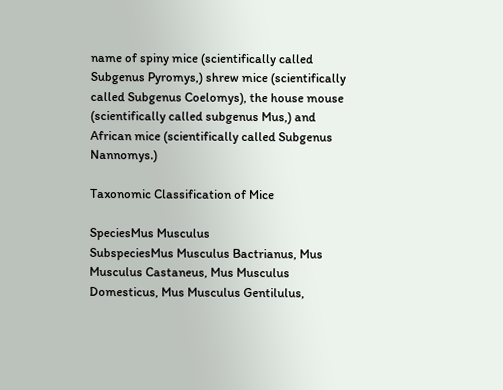name of spiny mice (scientifically called Subgenus Pyromys,) shrew mice (scientifically called Subgenus Coelomys), the house mouse (scientifically called subgenus Mus,) and African mice (scientifically called Subgenus Nannomys.)

Taxonomic Classification of Mice

SpeciesMus Musculus
SubspeciesMus Musculus Bactrianus, Mus Musculus Castaneus, Mus Musculus Domesticus, Mus Musculus Gentilulus,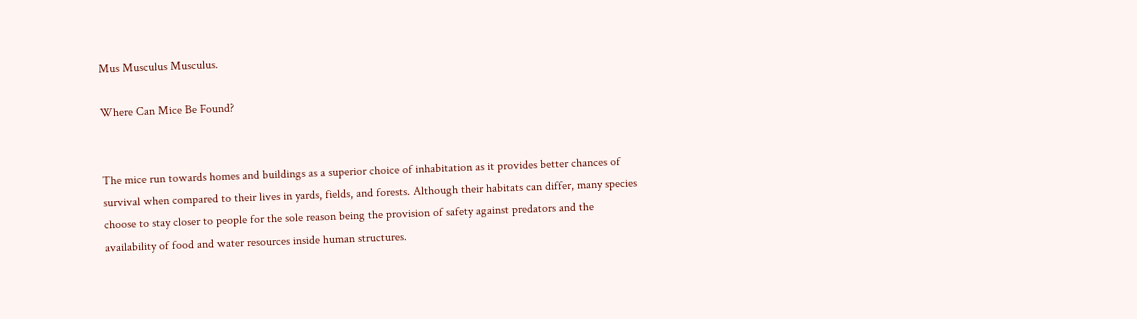Mus Musculus Musculus.

Where Can Mice Be Found?


The mice run towards homes and buildings as a superior choice of inhabitation as it provides better chances of survival when compared to their lives in yards, fields, and forests. Although their habitats can differ, many species choose to stay closer to people for the sole reason being the provision of safety against predators and the availability of food and water resources inside human structures.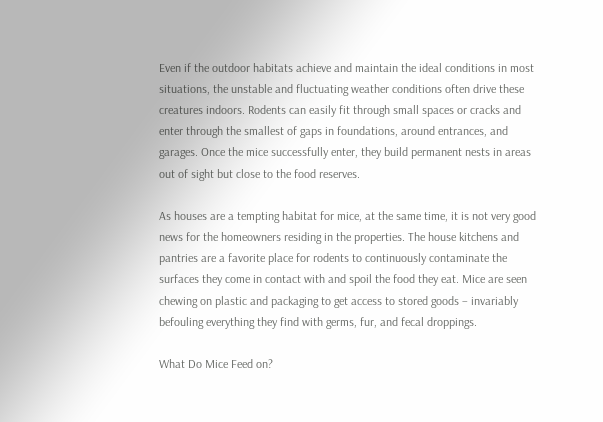Even if the outdoor habitats achieve and maintain the ideal conditions in most situations, the unstable and fluctuating weather conditions often drive these creatures indoors. Rodents can easily fit through small spaces or cracks and enter through the smallest of gaps in foundations, around entrances, and garages. Once the mice successfully enter, they build permanent nests in areas out of sight but close to the food reserves.

As houses are a tempting habitat for mice, at the same time, it is not very good news for the homeowners residing in the properties. The house kitchens and pantries are a favorite place for rodents to continuously contaminate the surfaces they come in contact with and spoil the food they eat. Mice are seen chewing on plastic and packaging to get access to stored goods – invariably befouling everything they find with germs, fur, and fecal droppings.

What Do Mice Feed on?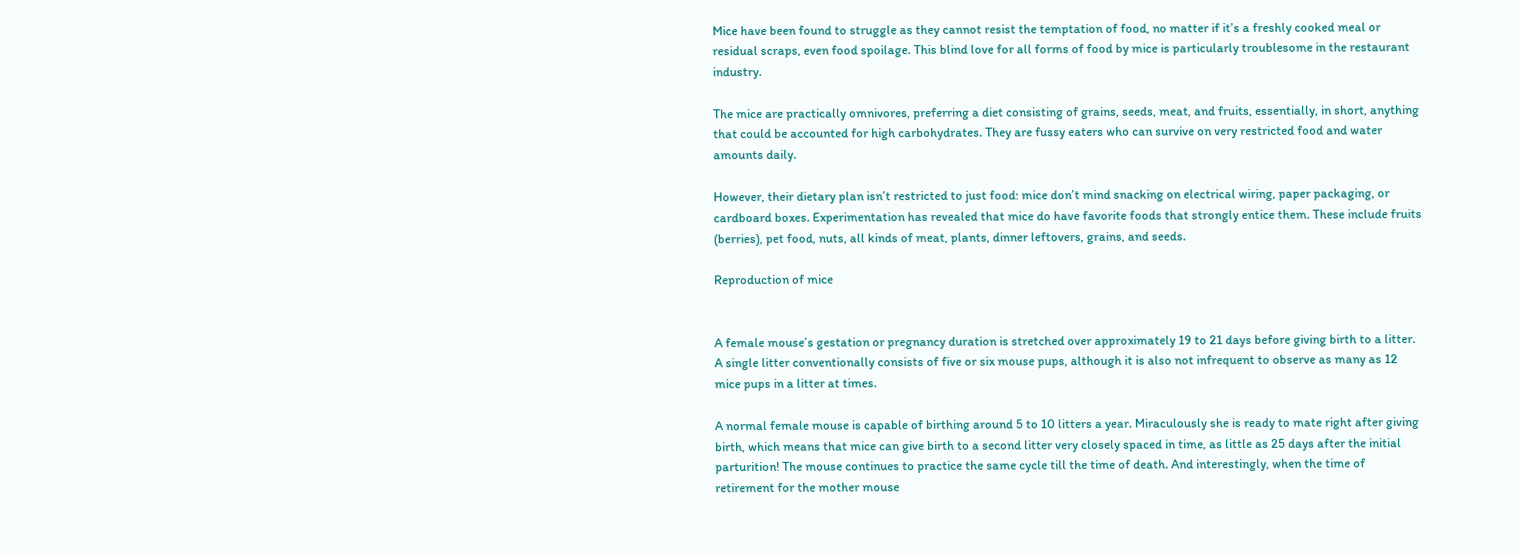Mice have been found to struggle as they cannot resist the temptation of food, no matter if it’s a freshly cooked meal or residual scraps, even food spoilage. This blind love for all forms of food by mice is particularly troublesome in the restaurant industry.

The mice are practically omnivores, preferring a diet consisting of grains, seeds, meat, and fruits, essentially, in short, anything that could be accounted for high carbohydrates. They are fussy eaters who can survive on very restricted food and water amounts daily.

However, their dietary plan isn’t restricted to just food: mice don’t mind snacking on electrical wiring, paper packaging, or cardboard boxes. Experimentation has revealed that mice do have favorite foods that strongly entice them. These include fruits (berries), pet food, nuts, all kinds of meat, plants, dinner leftovers, grains, and seeds.

Reproduction of mice


A female mouse’s gestation or pregnancy duration is stretched over approximately 19 to 21 days before giving birth to a litter. A single litter conventionally consists of five or six mouse pups, although it is also not infrequent to observe as many as 12 mice pups in a litter at times.

A normal female mouse is capable of birthing around 5 to 10 litters a year. Miraculously she is ready to mate right after giving birth, which means that mice can give birth to a second litter very closely spaced in time, as little as 25 days after the initial parturition! The mouse continues to practice the same cycle till the time of death. And interestingly, when the time of retirement for the mother mouse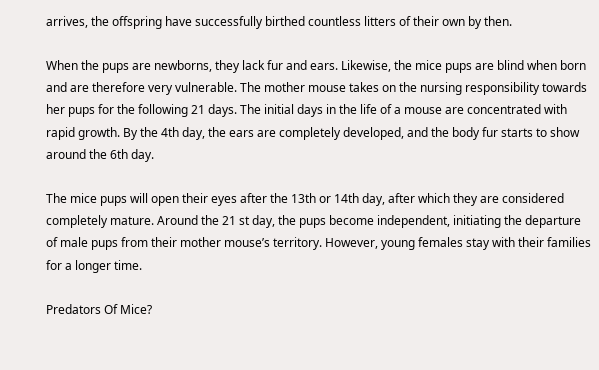arrives, the offspring have successfully birthed countless litters of their own by then.

When the pups are newborns, they lack fur and ears. Likewise, the mice pups are blind when born and are therefore very vulnerable. The mother mouse takes on the nursing responsibility towards her pups for the following 21 days. The initial days in the life of a mouse are concentrated with rapid growth. By the 4th day, the ears are completely developed, and the body fur starts to show around the 6th day.

The mice pups will open their eyes after the 13th or 14th day, after which they are considered completely mature. Around the 21 st day, the pups become independent, initiating the departure of male pups from their mother mouse’s territory. However, young females stay with their families for a longer time.

Predators Of Mice?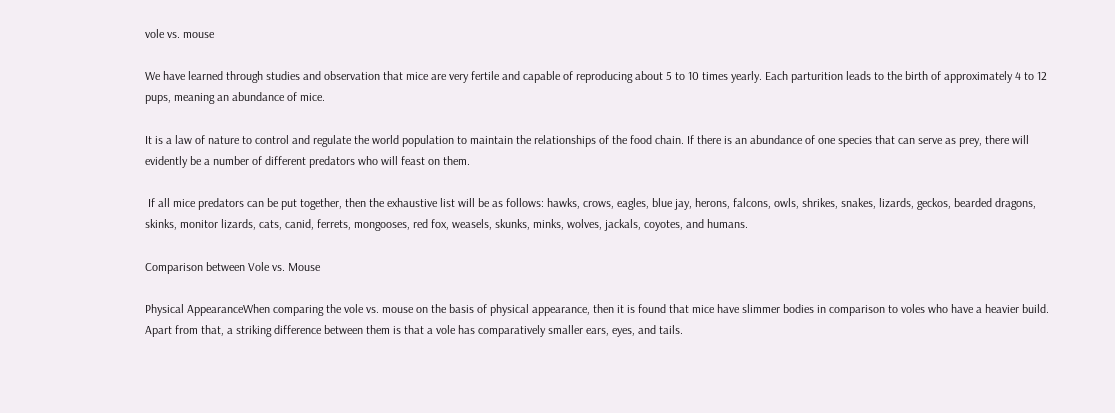vole vs. mouse

We have learned through studies and observation that mice are very fertile and capable of reproducing about 5 to 10 times yearly. Each parturition leads to the birth of approximately 4 to 12 pups, meaning an abundance of mice.

It is a law of nature to control and regulate the world population to maintain the relationships of the food chain. If there is an abundance of one species that can serve as prey, there will evidently be a number of different predators who will feast on them.

 If all mice predators can be put together, then the exhaustive list will be as follows: hawks, crows, eagles, blue jay, herons, falcons, owls, shrikes, snakes, lizards, geckos, bearded dragons, skinks, monitor lizards, cats, canid, ferrets, mongooses, red fox, weasels, skunks, minks, wolves, jackals, coyotes, and humans.

Comparison between Vole vs. Mouse

Physical AppearanceWhen comparing the vole vs. mouse on the basis of physical appearance, then it is found that mice have slimmer bodies in comparison to voles who have a heavier build. Apart from that, a striking difference between them is that a vole has comparatively smaller ears, eyes, and tails.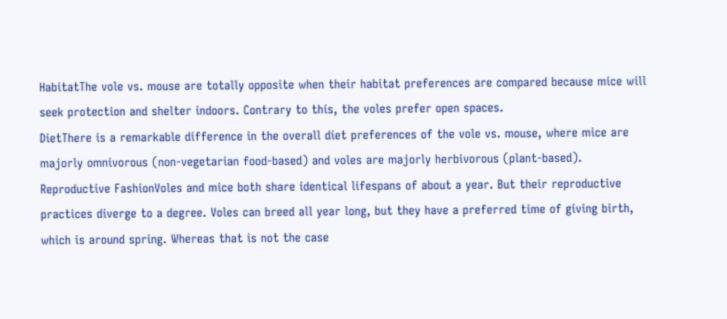HabitatThe vole vs. mouse are totally opposite when their habitat preferences are compared because mice will seek protection and shelter indoors. Contrary to this, the voles prefer open spaces.
DietThere is a remarkable difference in the overall diet preferences of the vole vs. mouse, where mice are majorly omnivorous (non-vegetarian food-based) and voles are majorly herbivorous (plant-based).
Reproductive FashionVoles and mice both share identical lifespans of about a year. But their reproductive practices diverge to a degree. Voles can breed all year long, but they have a preferred time of giving birth, which is around spring. Whereas that is not the case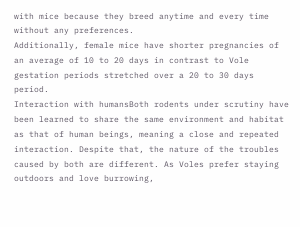with mice because they breed anytime and every time without any preferences.
Additionally, female mice have shorter pregnancies of an average of 10 to 20 days in contrast to Vole gestation periods stretched over a 20 to 30 days period.
Interaction with humansBoth rodents under scrutiny have been learned to share the same environment and habitat as that of human beings, meaning a close and repeated interaction. Despite that, the nature of the troubles caused by both are different. As Voles prefer staying outdoors and love burrowing,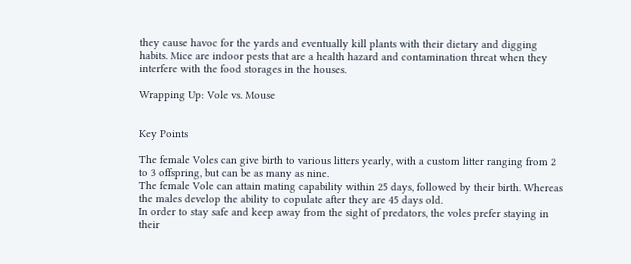they cause havoc for the yards and eventually kill plants with their dietary and digging habits. Mice are indoor pests that are a health hazard and contamination threat when they interfere with the food storages in the houses.

Wrapping Up: Vole vs. Mouse


Key Points

The female Voles can give birth to various litters yearly, with a custom litter ranging from 2 to 3 offspring, but can be as many as nine.
The female Vole can attain mating capability within 25 days, followed by their birth. Whereas the males develop the ability to copulate after they are 45 days old.
In order to stay safe and keep away from the sight of predators, the voles prefer staying in their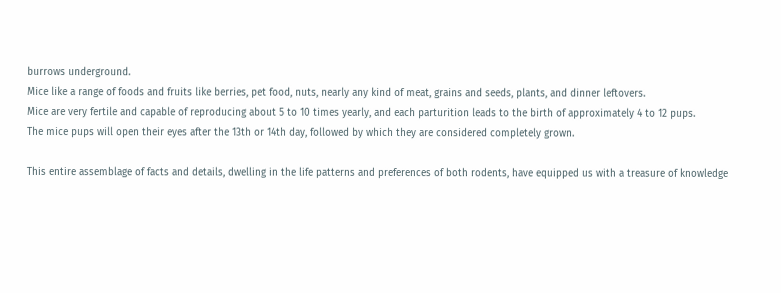burrows underground.
Mice like a range of foods and fruits like berries, pet food, nuts, nearly any kind of meat, grains and seeds, plants, and dinner leftovers.
Mice are very fertile and capable of reproducing about 5 to 10 times yearly, and each parturition leads to the birth of approximately 4 to 12 pups.
The mice pups will open their eyes after the 13th or 14th day, followed by which they are considered completely grown.

This entire assemblage of facts and details, dwelling in the life patterns and preferences of both rodents, have equipped us with a treasure of knowledge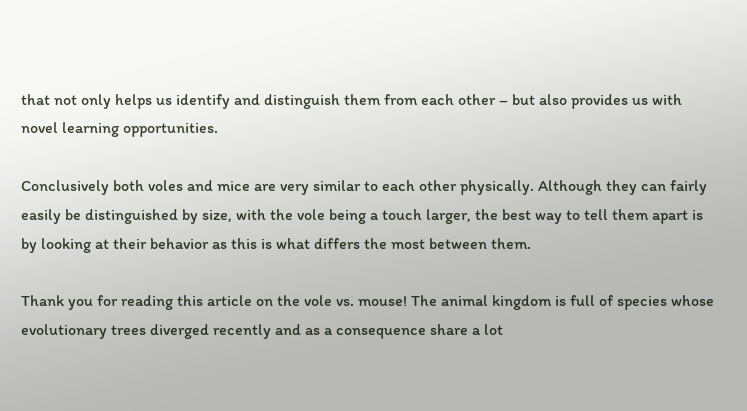that not only helps us identify and distinguish them from each other – but also provides us with novel learning opportunities.

Conclusively both voles and mice are very similar to each other physically. Although they can fairly easily be distinguished by size, with the vole being a touch larger, the best way to tell them apart is by looking at their behavior as this is what differs the most between them.

Thank you for reading this article on the vole vs. mouse! The animal kingdom is full of species whose evolutionary trees diverged recently and as a consequence share a lot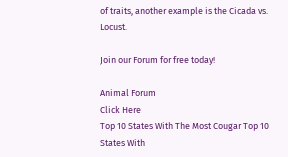of traits, another example is the Cicada vs. Locust.

Join our Forum for free today!

Animal Forum
Click Here
Top 10 States With The Most Cougar Top 10 States With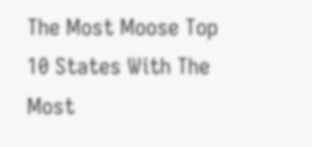The Most Moose Top 10 States With The Most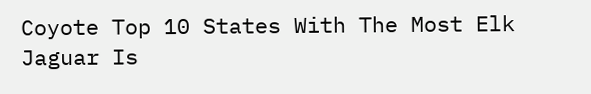Coyote Top 10 States With The Most Elk Jaguar Is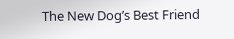The New Dog’s Best Friend